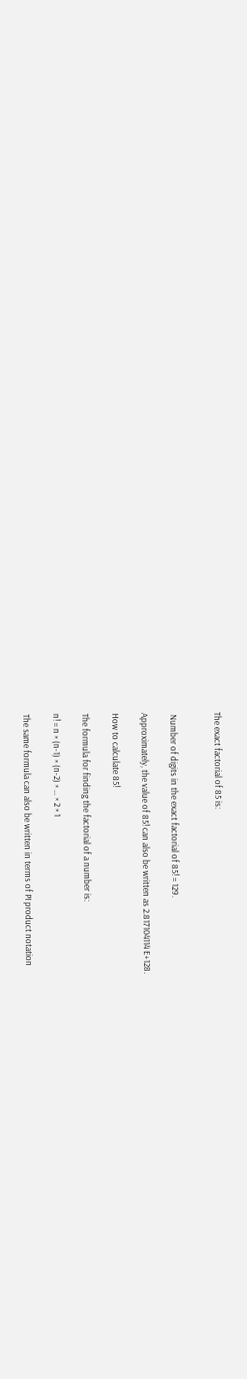The exact factorial of 85 is:


 Number of digits in the exact factorial of 85! = 129.

Approximately, the value of 85! can also be written as 2.817104114 E+128.

How to calculate 85!

The formula for finding the factorial of a number is:

n! = n × (n-1) × (n-2) × … × 2 × 1

The same formula can also be written in terms of PI product notation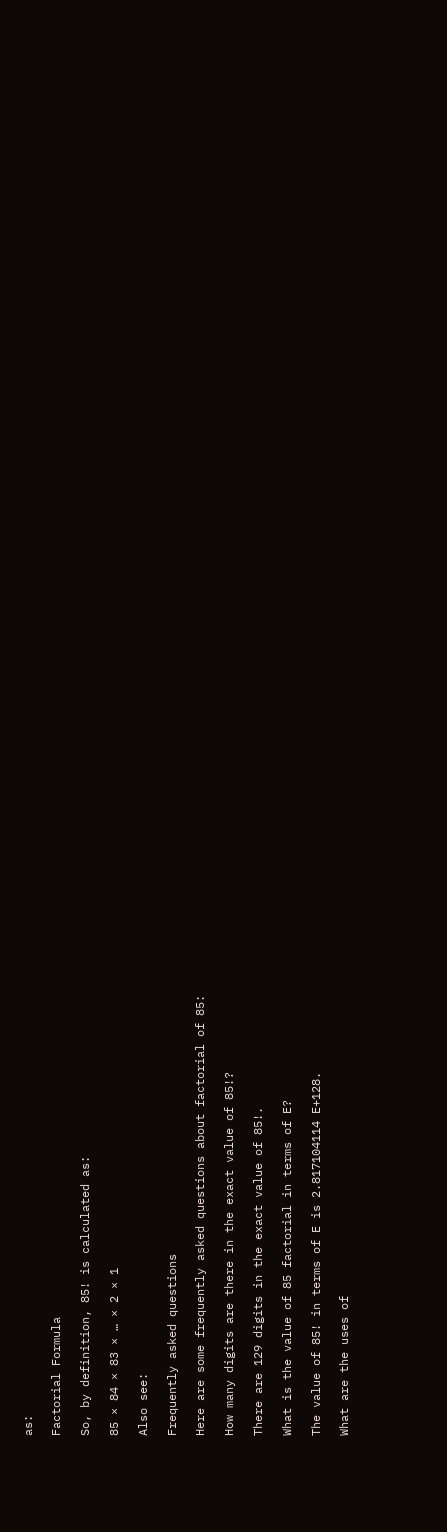as:

Factorial Formula

So, by definition, 85! is calculated as:

85 × 84 × 83 × … × 2 × 1

Also see:

Frequently asked questions

Here are some frequently asked questions about factorial of 85:

How many digits are there in the exact value of 85!?

There are 129 digits in the exact value of 85!.

What is the value of 85 factorial in terms of E?

The value of 85! in terms of E is 2.817104114 E+128.

What are the uses of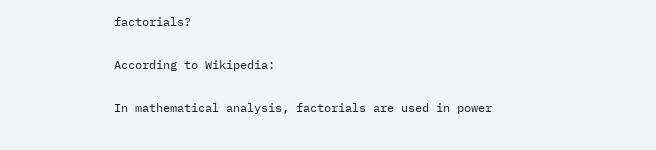factorials?

According to Wikipedia:

In mathematical analysis, factorials are used in power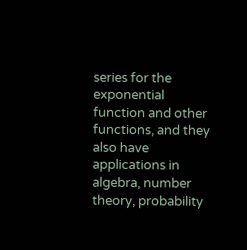series for the exponential function and other functions, and they also have applications in algebra, number theory, probability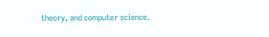theory, and computer science.